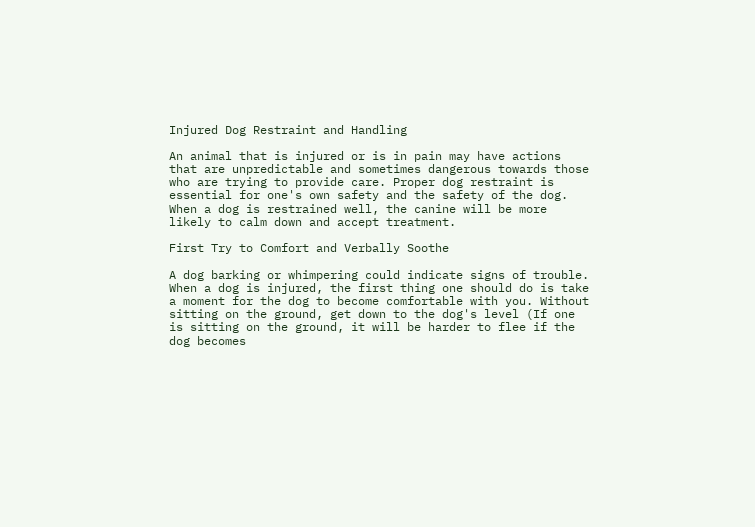Injured Dog Restraint and Handling

An animal that is injured or is in pain may have actions that are unpredictable and sometimes dangerous towards those who are trying to provide care. Proper dog restraint is essential for one's own safety and the safety of the dog. When a dog is restrained well, the canine will be more likely to calm down and accept treatment.

First Try to Comfort and Verbally Soothe

A dog barking or whimpering could indicate signs of trouble. When a dog is injured, the first thing one should do is take a moment for the dog to become comfortable with you. Without sitting on the ground, get down to the dog's level (If one is sitting on the ground, it will be harder to flee if the dog becomes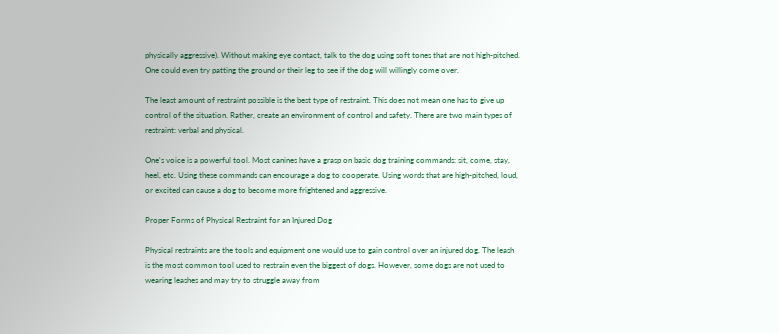physically aggressive). Without making eye contact, talk to the dog using soft tones that are not high-pitched. One could even try patting the ground or their leg to see if the dog will willingly come over.

The least amount of restraint possible is the best type of restraint. This does not mean one has to give up control of the situation. Rather, create an environment of control and safety. There are two main types of restraint: verbal and physical.

One's voice is a powerful tool. Most canines have a grasp on basic dog training commands: sit, come, stay, heel, etc. Using these commands can encourage a dog to cooperate. Using words that are high-pitched, loud, or excited can cause a dog to become more frightened and aggressive.

Proper Forms of Physical Restraint for an Injured Dog

Physical restraints are the tools and equipment one would use to gain control over an injured dog. The leash is the most common tool used to restrain even the biggest of dogs. However, some dogs are not used to wearing leashes and may try to struggle away from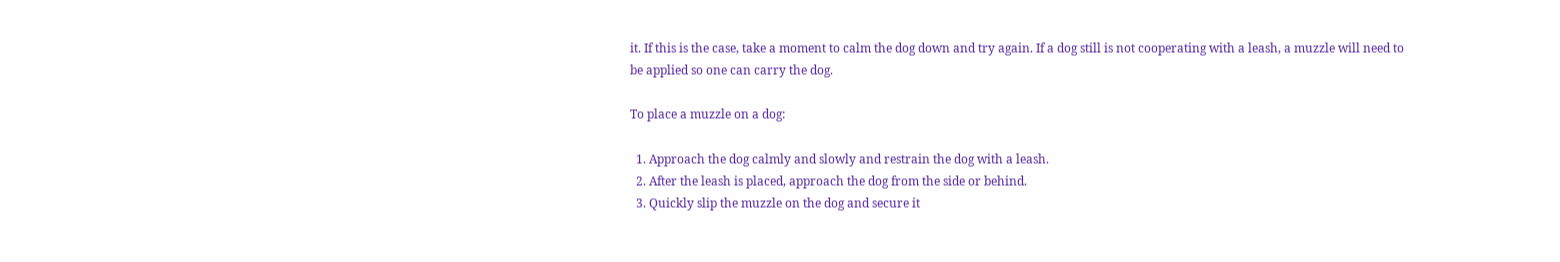it. If this is the case, take a moment to calm the dog down and try again. If a dog still is not cooperating with a leash, a muzzle will need to be applied so one can carry the dog.

To place a muzzle on a dog:

  1. Approach the dog calmly and slowly and restrain the dog with a leash.
  2. After the leash is placed, approach the dog from the side or behind.
  3. Quickly slip the muzzle on the dog and secure it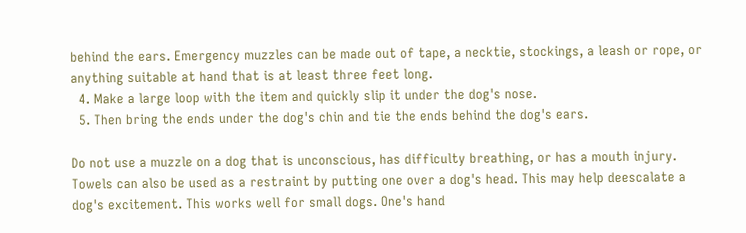behind the ears. Emergency muzzles can be made out of tape, a necktie, stockings, a leash or rope, or anything suitable at hand that is at least three feet long.
  4. Make a large loop with the item and quickly slip it under the dog's nose.
  5. Then bring the ends under the dog's chin and tie the ends behind the dog's ears.

Do not use a muzzle on a dog that is unconscious, has difficulty breathing, or has a mouth injury. Towels can also be used as a restraint by putting one over a dog's head. This may help deescalate a dog's excitement. This works well for small dogs. One's hand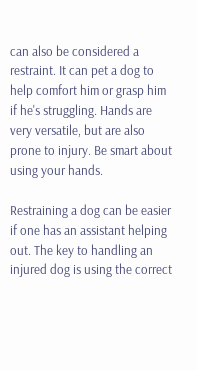can also be considered a restraint. It can pet a dog to help comfort him or grasp him if he's struggling. Hands are very versatile, but are also prone to injury. Be smart about using your hands.

Restraining a dog can be easier if one has an assistant helping out. The key to handling an injured dog is using the correct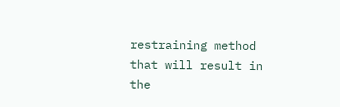restraining method that will result in the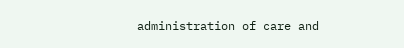administration of care and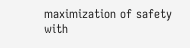maximization of safety with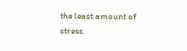the least amount of stress.